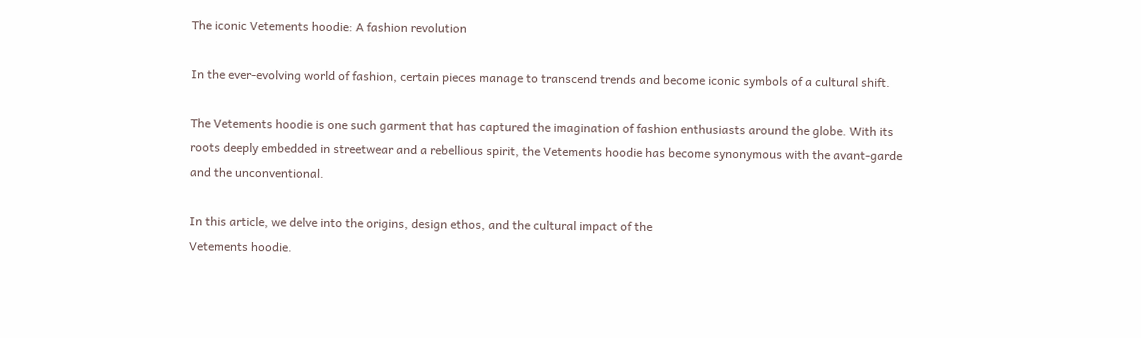The iconic Vetements hoodie: A fashion revolution

In the ever-evolving world of fashion, certain pieces manage to transcend trends and become iconic symbols of a cultural shift.

The Vetements hoodie is one such garment that has captured the imagination of fashion enthusiasts around the globe. With its roots deeply embedded in streetwear and a rebellious spirit, the Vetements hoodie has become synonymous with the avant-garde and the unconventional.

In this article, we delve into the origins, design ethos, and the cultural impact of the
Vetements hoodie.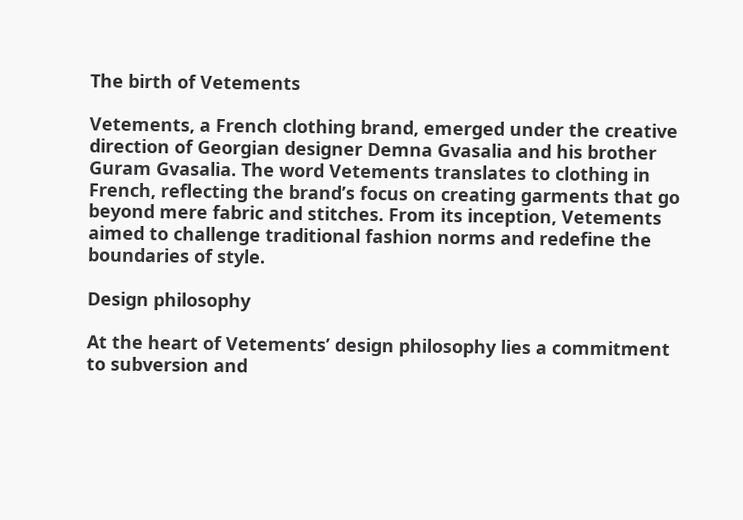The birth of Vetements

Vetements, a French clothing brand, emerged under the creative direction of Georgian designer Demna Gvasalia and his brother Guram Gvasalia. The word Vetements translates to clothing in French, reflecting the brand’s focus on creating garments that go beyond mere fabric and stitches. From its inception, Vetements aimed to challenge traditional fashion norms and redefine the boundaries of style.

Design philosophy

At the heart of Vetements’ design philosophy lies a commitment to subversion and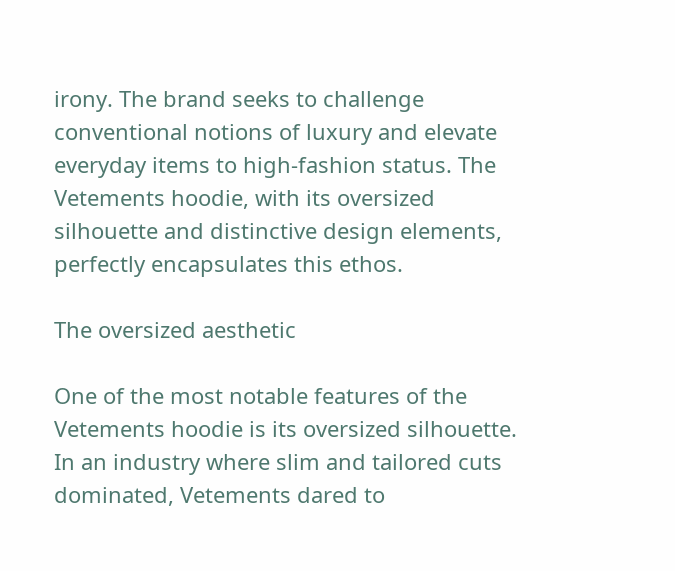irony. The brand seeks to challenge conventional notions of luxury and elevate everyday items to high-fashion status. The Vetements hoodie, with its oversized silhouette and distinctive design elements, perfectly encapsulates this ethos.

The oversized aesthetic

One of the most notable features of the Vetements hoodie is its oversized silhouette. In an industry where slim and tailored cuts dominated, Vetements dared to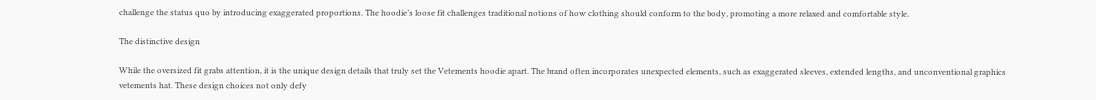challenge the status quo by introducing exaggerated proportions. The hoodie’s loose fit challenges traditional notions of how clothing should conform to the body, promoting a more relaxed and comfortable style.

The distinctive design

While the oversized fit grabs attention, it is the unique design details that truly set the Vetements hoodie apart. The brand often incorporates unexpected elements, such as exaggerated sleeves, extended lengths, and unconventional graphics vetements hat. These design choices not only defy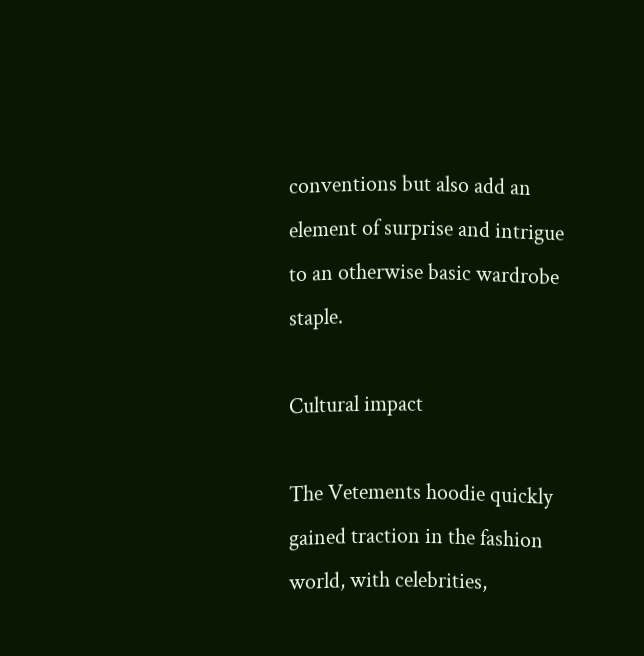conventions but also add an element of surprise and intrigue to an otherwise basic wardrobe staple.

Cultural impact

The Vetements hoodie quickly gained traction in the fashion world, with celebrities,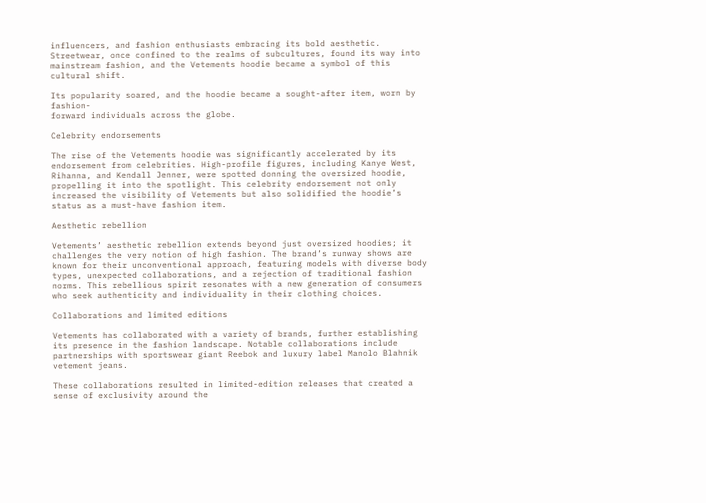influencers, and fashion enthusiasts embracing its bold aesthetic. Streetwear, once confined to the realms of subcultures, found its way into mainstream fashion, and the Vetements hoodie became a symbol of this cultural shift.

Its popularity soared, and the hoodie became a sought-after item, worn by fashion-
forward individuals across the globe.

Celebrity endorsements

The rise of the Vetements hoodie was significantly accelerated by its endorsement from celebrities. High-profile figures, including Kanye West, Rihanna, and Kendall Jenner, were spotted donning the oversized hoodie, propelling it into the spotlight. This celebrity endorsement not only increased the visibility of Vetements but also solidified the hoodie’s status as a must-have fashion item.

Aesthetic rebellion

Vetements’ aesthetic rebellion extends beyond just oversized hoodies; it challenges the very notion of high fashion. The brand’s runway shows are known for their unconventional approach, featuring models with diverse body types, unexpected collaborations, and a rejection of traditional fashion norms. This rebellious spirit resonates with a new generation of consumers who seek authenticity and individuality in their clothing choices.

Collaborations and limited editions

Vetements has collaborated with a variety of brands, further establishing its presence in the fashion landscape. Notable collaborations include partnerships with sportswear giant Reebok and luxury label Manolo Blahnik vetement jeans.

These collaborations resulted in limited-edition releases that created a sense of exclusivity around the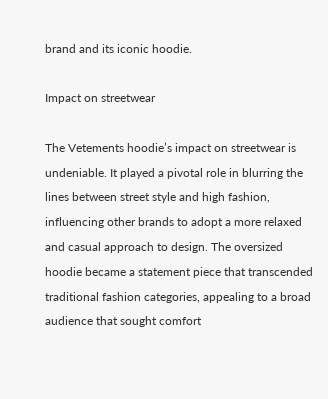brand and its iconic hoodie.

Impact on streetwear

The Vetements hoodie’s impact on streetwear is undeniable. It played a pivotal role in blurring the lines between street style and high fashion, influencing other brands to adopt a more relaxed and casual approach to design. The oversized hoodie became a statement piece that transcended traditional fashion categories, appealing to a broad audience that sought comfort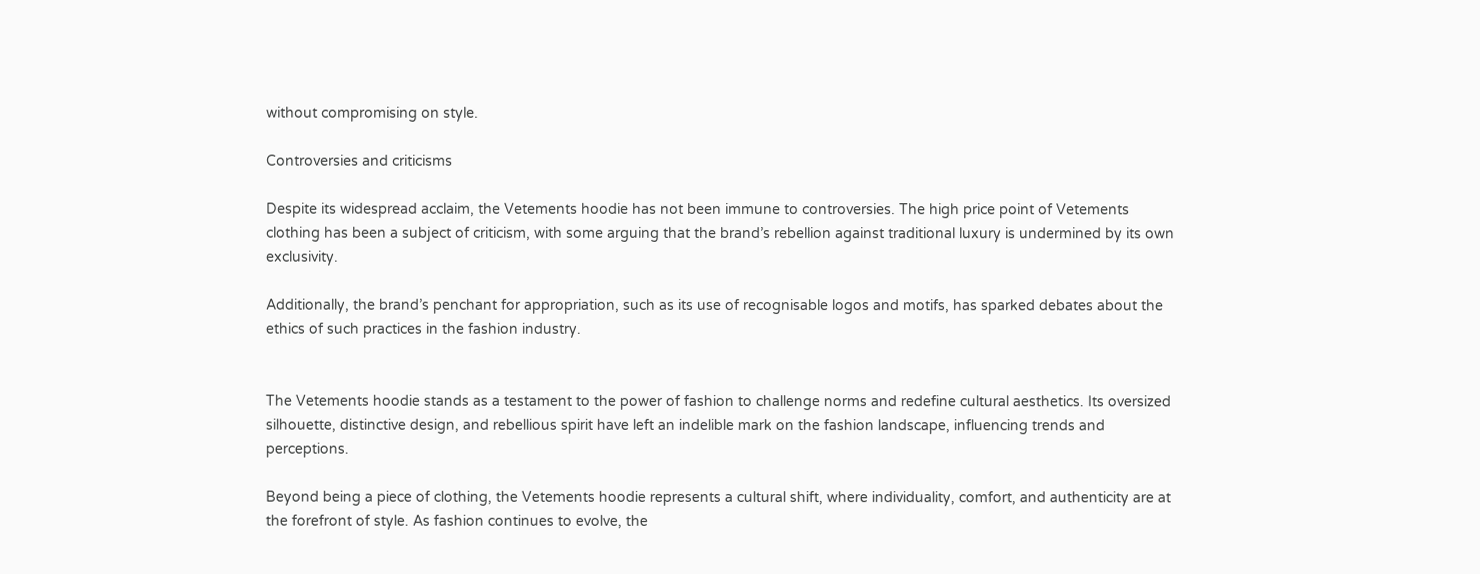without compromising on style.

Controversies and criticisms

Despite its widespread acclaim, the Vetements hoodie has not been immune to controversies. The high price point of Vetements clothing has been a subject of criticism, with some arguing that the brand’s rebellion against traditional luxury is undermined by its own exclusivity.

Additionally, the brand’s penchant for appropriation, such as its use of recognisable logos and motifs, has sparked debates about the ethics of such practices in the fashion industry.


The Vetements hoodie stands as a testament to the power of fashion to challenge norms and redefine cultural aesthetics. Its oversized silhouette, distinctive design, and rebellious spirit have left an indelible mark on the fashion landscape, influencing trends and perceptions.

Beyond being a piece of clothing, the Vetements hoodie represents a cultural shift, where individuality, comfort, and authenticity are at the forefront of style. As fashion continues to evolve, the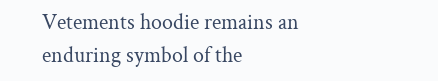Vetements hoodie remains an enduring symbol of the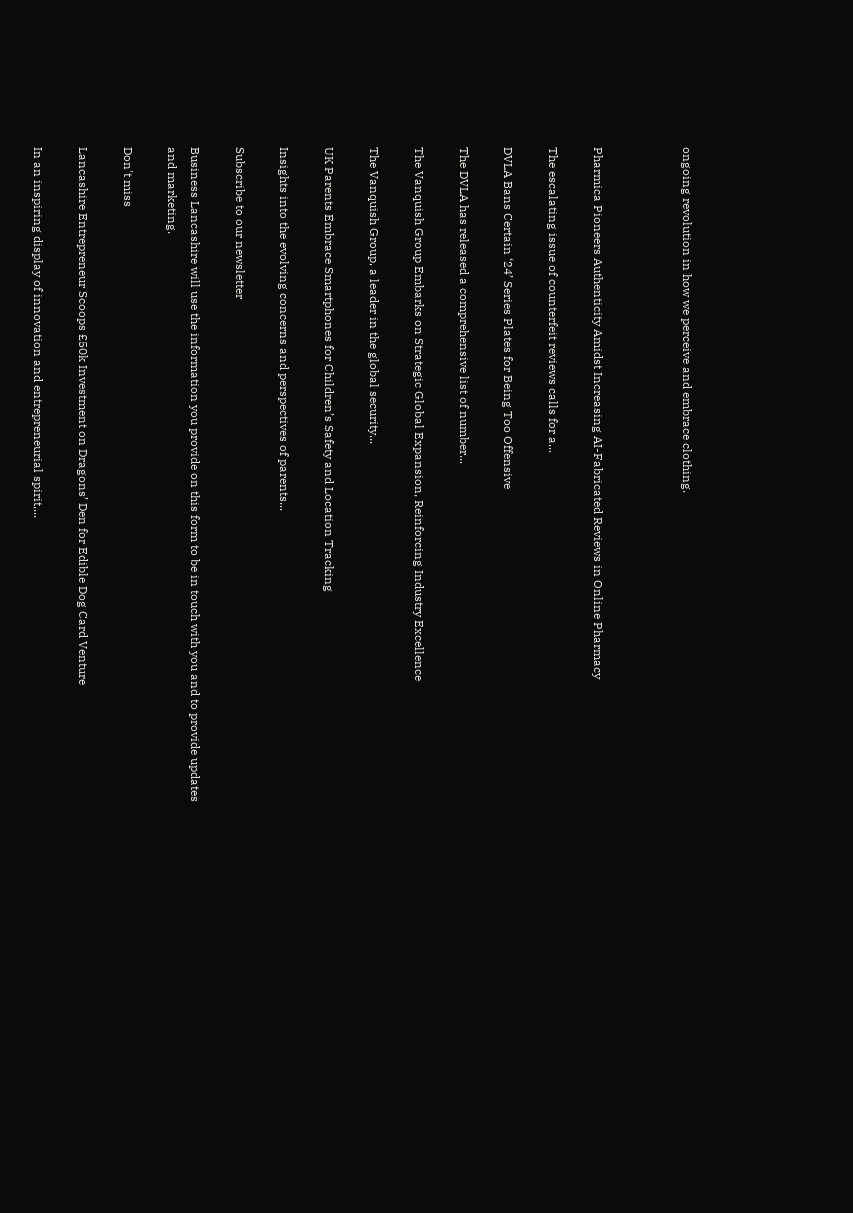ongoing revolution in how we perceive and embrace clothing.



Pharmica Pioneers Authenticity Amidst Increasing AI-Fabricated Reviews in Online Pharmacy

The escalating issue of counterfeit reviews calls for a...

DVLA Bans Certain ‘24’ Series Plates for Being Too Offensive

The DVLA has released a comprehensive list of number...

The Vanquish Group Embarks on Strategic Global Expansion, Reinforcing Industry Excellence

The Vanquish Group, a leader in the global security...

UK Parents Embrace Smartphones for Children’s Safety and Location Tracking

Insights into the evolving concerns and perspectives of parents...

Subscribe to our newsletter

Business Lancashire will use the information you provide on this form to be in touch with you and to provide updates and marketing.

Don't miss

Lancashire Entrepreneur Scoops £50k Investment on Dragons’ Den for Edible Dog Card Venture

In an inspiring display of innovation and entrepreneurial spirit,...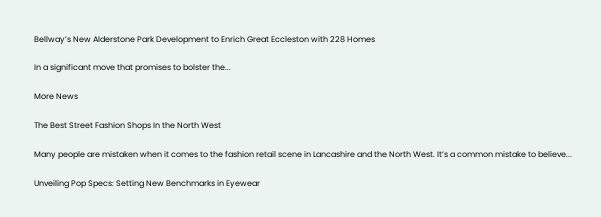Bellway’s New Alderstone Park Development to Enrich Great Eccleston with 228 Homes

In a significant move that promises to bolster the...

More News

The Best Street Fashion Shops In the North West

Many people are mistaken when it comes to the fashion retail scene in Lancashire and the North West. It’s a common mistake to believe...

Unveiling Pop Specs: Setting New Benchmarks in Eyewear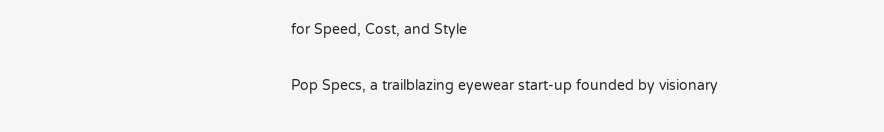for Speed, Cost, and Style

Pop Specs, a trailblazing eyewear start-up founded by visionary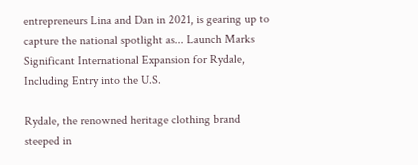entrepreneurs Lina and Dan in 2021, is gearing up to capture the national spotlight as... Launch Marks Significant International Expansion for Rydale, Including Entry into the U.S.

Rydale, the renowned heritage clothing brand steeped in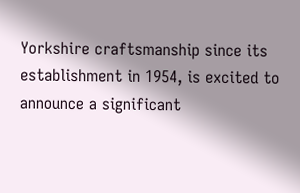Yorkshire craftsmanship since its establishment in 1954, is excited to announce a significant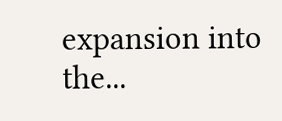expansion into the...